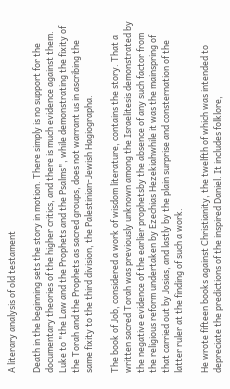A literary analysis of old testament

Death in the beginning sets the story in motion. There simply is no support for the documentary theories of the higher critics, and there is much evidence against them. Luke to "the Law and the Prophets and the Psalms", while demonstrating the fixity of the Torah and the Prophets as sacred groups, does not warrant us in ascribing the same fixity to the third division, the Palestinian-Jewish Hagiographa.

The book of Job, considered a work of wisdom literature, contains the story. That a written sacred Torah was previously unknown among the Israelitesis demonstrated by the negative evidence of the earlier prophetsby the absence of any such factor from the religious reform undertaken by Ezechias Hezekiahwhile it was the mainspring of that carried out by Josias, and lastly by the plain surprise and consternation of the latter ruler at the finding of such a work.

He wrote fifteen books against Christianity, the twelfth of which was intended to depreciate the predictions of the inspired Daniel. It includes folklore,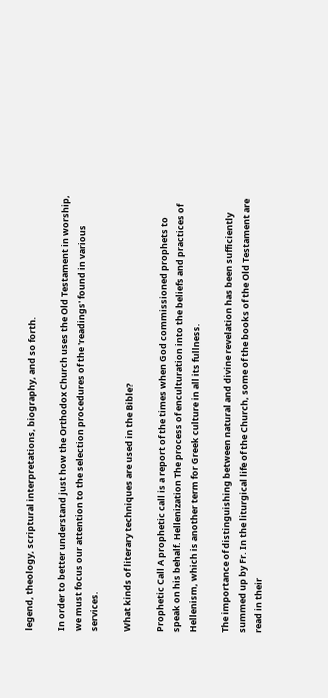legend, theology, scriptural interpretations, biography, and so forth.

In order to better understand just how the Orthodox Church uses the Old Testament in worship, we must focus our attention to the selection procedures of the 'readings' found in various services.

What kinds of literary techniques are used in the Bible?

Prophetic Call A prophetic call is a report of the times when God commissioned prophets to speak on his behalf. Hellenization The process of enculturation into the beliefs and practices of Hellenism, which is another term for Greek culture in all its fullness.

The importance of distinguishing between natural and divine revelation has been sufficiently summed up by Fr. In the liturgical life of the Church, some of the books of the Old Testament are read in their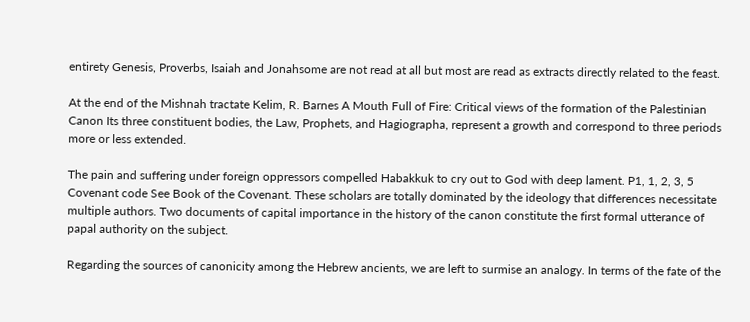entirety Genesis, Proverbs, Isaiah and Jonahsome are not read at all but most are read as extracts directly related to the feast.

At the end of the Mishnah tractate Kelim, R. Barnes A Mouth Full of Fire: Critical views of the formation of the Palestinian Canon Its three constituent bodies, the Law, Prophets, and Hagiographa, represent a growth and correspond to three periods more or less extended.

The pain and suffering under foreign oppressors compelled Habakkuk to cry out to God with deep lament. P1, 1, 2, 3, 5 Covenant code See Book of the Covenant. These scholars are totally dominated by the ideology that differences necessitate multiple authors. Two documents of capital importance in the history of the canon constitute the first formal utterance of papal authority on the subject.

Regarding the sources of canonicity among the Hebrew ancients, we are left to surmise an analogy. In terms of the fate of the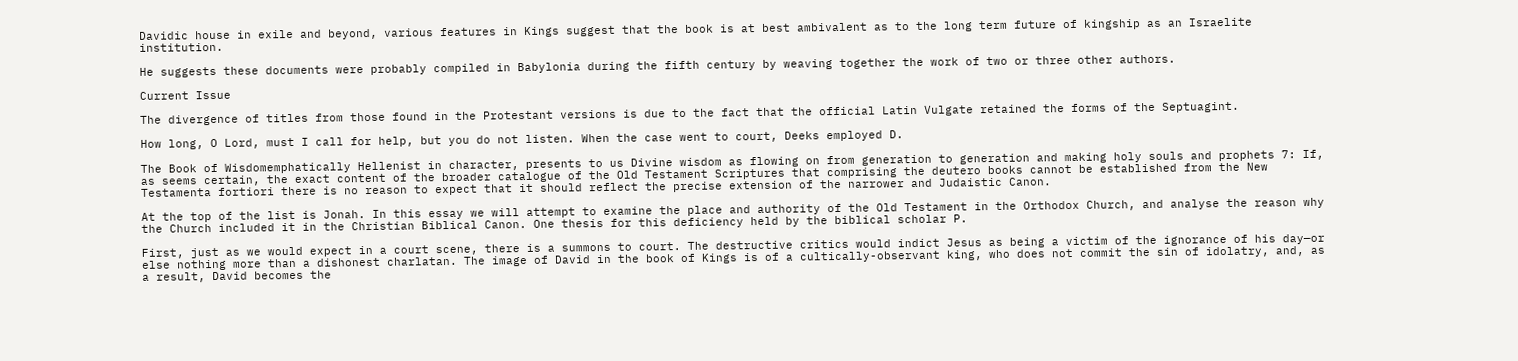Davidic house in exile and beyond, various features in Kings suggest that the book is at best ambivalent as to the long term future of kingship as an Israelite institution.

He suggests these documents were probably compiled in Babylonia during the fifth century by weaving together the work of two or three other authors.

Current Issue

The divergence of titles from those found in the Protestant versions is due to the fact that the official Latin Vulgate retained the forms of the Septuagint.

How long, O Lord, must I call for help, but you do not listen. When the case went to court, Deeks employed D.

The Book of Wisdomemphatically Hellenist in character, presents to us Divine wisdom as flowing on from generation to generation and making holy souls and prophets 7: If, as seems certain, the exact content of the broader catalogue of the Old Testament Scriptures that comprising the deutero books cannot be established from the New Testamenta fortiori there is no reason to expect that it should reflect the precise extension of the narrower and Judaistic Canon.

At the top of the list is Jonah. In this essay we will attempt to examine the place and authority of the Old Testament in the Orthodox Church, and analyse the reason why the Church included it in the Christian Biblical Canon. One thesis for this deficiency held by the biblical scholar P.

First, just as we would expect in a court scene, there is a summons to court. The destructive critics would indict Jesus as being a victim of the ignorance of his day—or else nothing more than a dishonest charlatan. The image of David in the book of Kings is of a cultically-observant king, who does not commit the sin of idolatry, and, as a result, David becomes the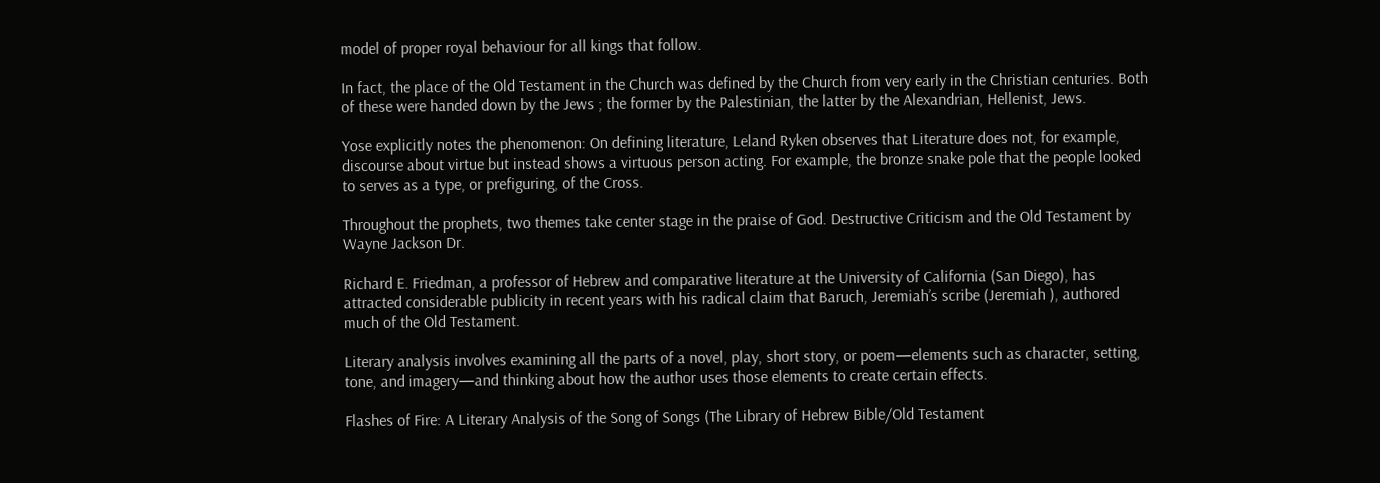model of proper royal behaviour for all kings that follow.

In fact, the place of the Old Testament in the Church was defined by the Church from very early in the Christian centuries. Both of these were handed down by the Jews ; the former by the Palestinian, the latter by the Alexandrian, Hellenist, Jews.

Yose explicitly notes the phenomenon: On defining literature, Leland Ryken observes that Literature does not, for example, discourse about virtue but instead shows a virtuous person acting. For example, the bronze snake pole that the people looked to serves as a type, or prefiguring, of the Cross.

Throughout the prophets, two themes take center stage in the praise of God. Destructive Criticism and the Old Testament by Wayne Jackson Dr.

Richard E. Friedman, a professor of Hebrew and comparative literature at the University of California (San Diego), has attracted considerable publicity in recent years with his radical claim that Baruch, Jeremiah’s scribe (Jeremiah ), authored much of the Old Testament.

Literary analysis involves examining all the parts of a novel, play, short story, or poem—elements such as character, setting, tone, and imagery—and thinking about how the author uses those elements to create certain effects.

Flashes of Fire: A Literary Analysis of the Song of Songs (The Library of Hebrew Bible/Old Testament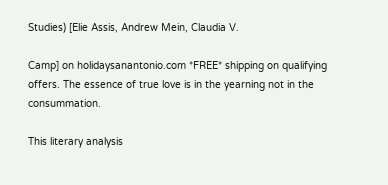Studies) [Elie Assis, Andrew Mein, Claudia V.

Camp] on holidaysanantonio.com *FREE* shipping on qualifying offers. The essence of true love is in the yearning not in the consummation.

This literary analysis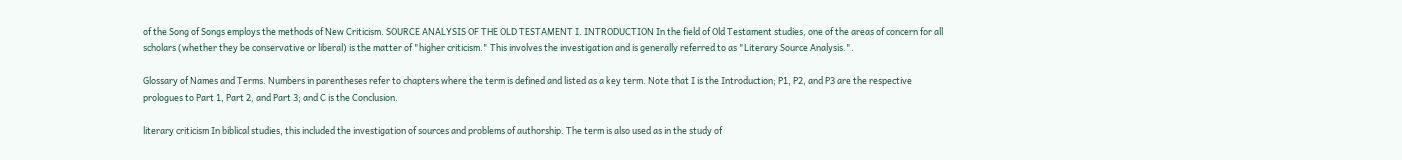of the Song of Songs employs the methods of New Criticism. SOURCE ANALYSIS OF THE OLD TESTAMENT I. INTRODUCTION In the field of Old Testament studies, one of the areas of concern for all scholars (whether they be conservative or liberal) is the matter of "higher criticism." This involves the investigation and is generally referred to as "Literary Source Analysis.".

Glossary of Names and Terms. Numbers in parentheses refer to chapters where the term is defined and listed as a key term. Note that I is the Introduction; P1, P2, and P3 are the respective prologues to Part 1, Part 2, and Part 3; and C is the Conclusion.

literary criticism In biblical studies, this included the investigation of sources and problems of authorship. The term is also used as in the study of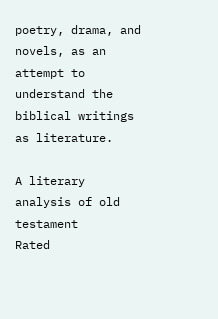poetry, drama, and novels, as an attempt to understand the biblical writings as literature.

A literary analysis of old testament
Rated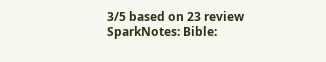3/5 based on 23 review
SparkNotes: Bible: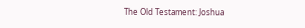The Old Testament: Joshua